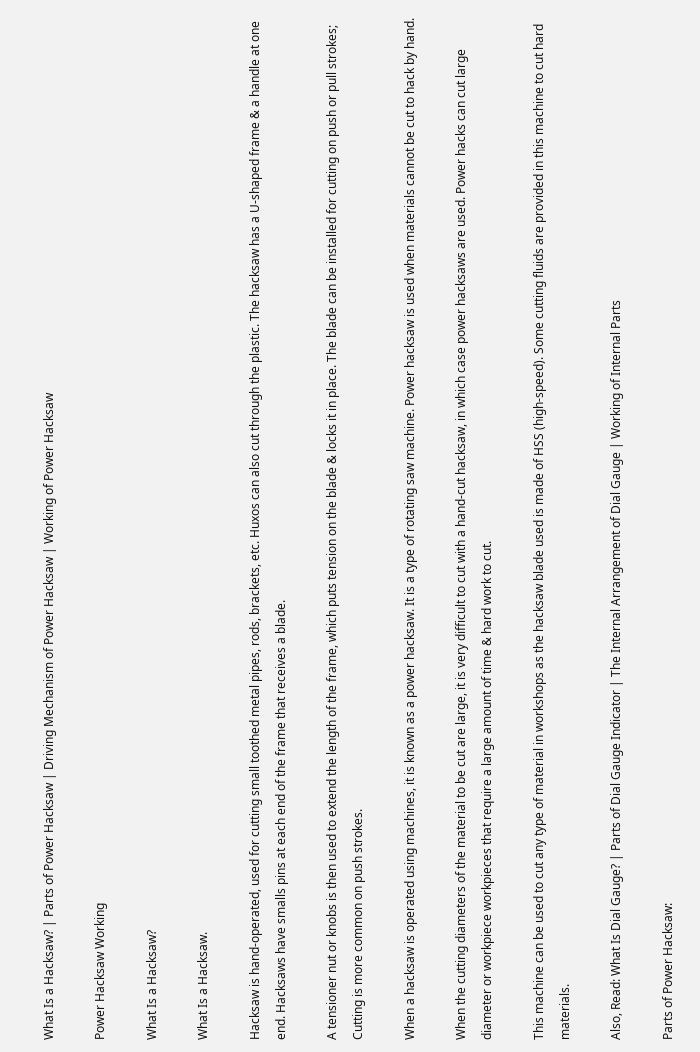What Is a Hacksaw? | Parts of Power Hacksaw | Driving Mechanism of Power Hacksaw | Working of Power Hacksaw

Power Hacksaw Working

What Is a Hacksaw?

What Is a Hacksaw.

Hacksaw is hand-operated, used for cutting small toothed metal pipes, rods, brackets, etc. Huxos can also cut through the plastic. The hacksaw has a U-shaped frame & a handle at one end. Hacksaws have smalls pins at each end of the frame that receives a blade.

A tensioner nut or knobs is then used to extend the length of the frame, which puts tension on the blade & locks it in place. The blade can be installed for cutting on push or pull strokes; Cutting is more common on push strokes.

When a hacksaw is operated using machines, it is known as a power hacksaw. It is a type of rotating saw machine. Power hacksaw is used when materials cannot be cut to hack by hand.

When the cutting diameters of the material to be cut are large, it is very difficult to cut with a hand-cut hacksaw, in which case power hacksaws are used. Power hacks can cut large diameter or workpiece workpieces that require a large amount of time & hard work to cut.

This machine can be used to cut any type of material in workshops as the hacksaw blade used is made of HSS (high-speed). Some cutting fluids are provided in this machine to cut hard materials.

Also, Read: What Is Dial Gauge? | Parts of Dial Gauge Indicator | The Internal Arrangement of Dial Gauge | Working of Internal Parts

Parts of Power Hacksaw: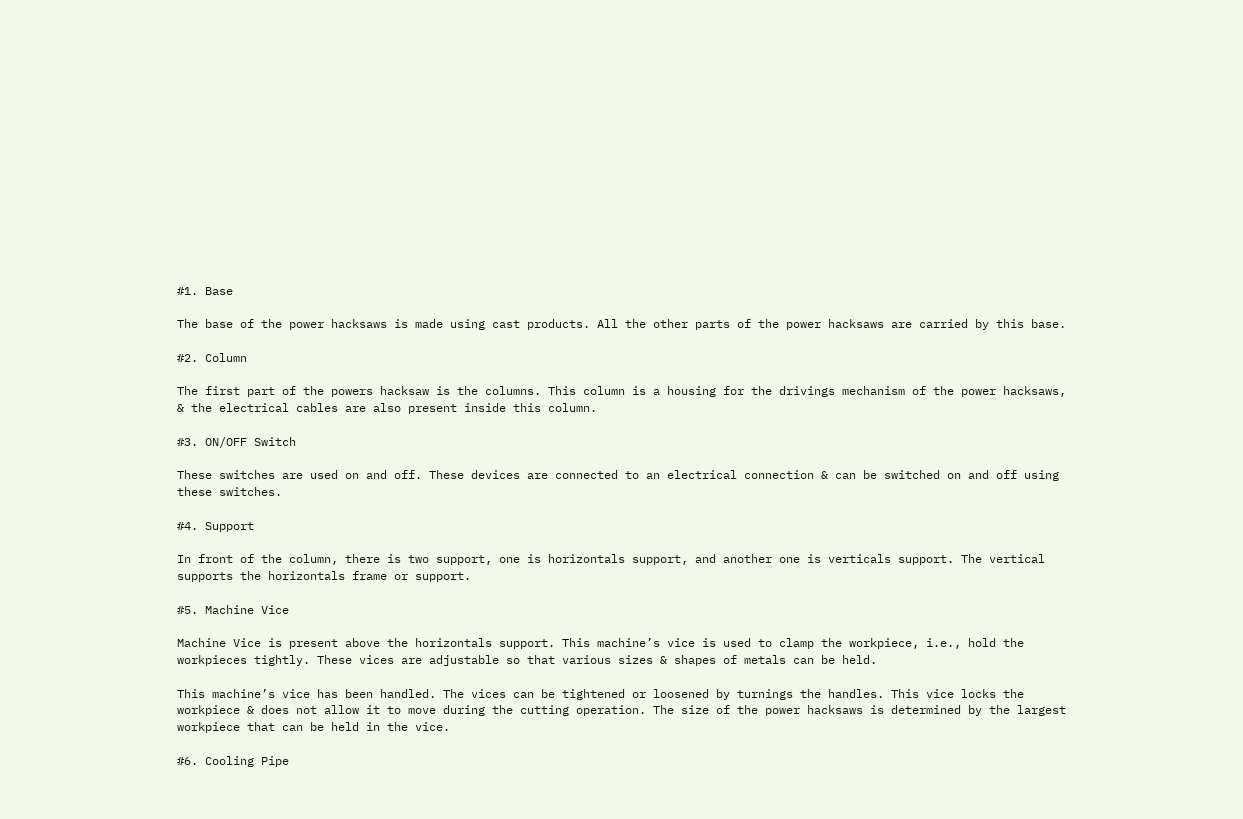#1. Base

The base of the power hacksaws is made using cast products. All the other parts of the power hacksaws are carried by this base.

#2. Column

The first part of the powers hacksaw is the columns. This column is a housing for the drivings mechanism of the power hacksaws, & the electrical cables are also present inside this column.

#3. ON/OFF Switch

These switches are used on and off. These devices are connected to an electrical connection & can be switched on and off using these switches.

#4. Support

In front of the column, there is two support, one is horizontals support, and another one is verticals support. The vertical supports the horizontals frame or support.

#5. Machine Vice

Machine Vice is present above the horizontals support. This machine’s vice is used to clamp the workpiece, i.e., hold the workpieces tightly. These vices are adjustable so that various sizes & shapes of metals can be held.

This machine’s vice has been handled. The vices can be tightened or loosened by turnings the handles. This vice locks the workpiece & does not allow it to move during the cutting operation. The size of the power hacksaws is determined by the largest workpiece that can be held in the vice.

#6. Cooling Pipe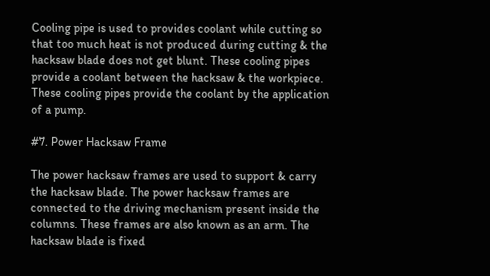Cooling pipe is used to provides coolant while cutting so that too much heat is not produced during cutting & the hacksaw blade does not get blunt. These cooling pipes provide a coolant between the hacksaw & the workpiece. These cooling pipes provide the coolant by the application of a pump.

#7. Power Hacksaw Frame

The power hacksaw frames are used to support & carry the hacksaw blade. The power hacksaw frames are connected to the driving mechanism present inside the columns. These frames are also known as an arm. The hacksaw blade is fixed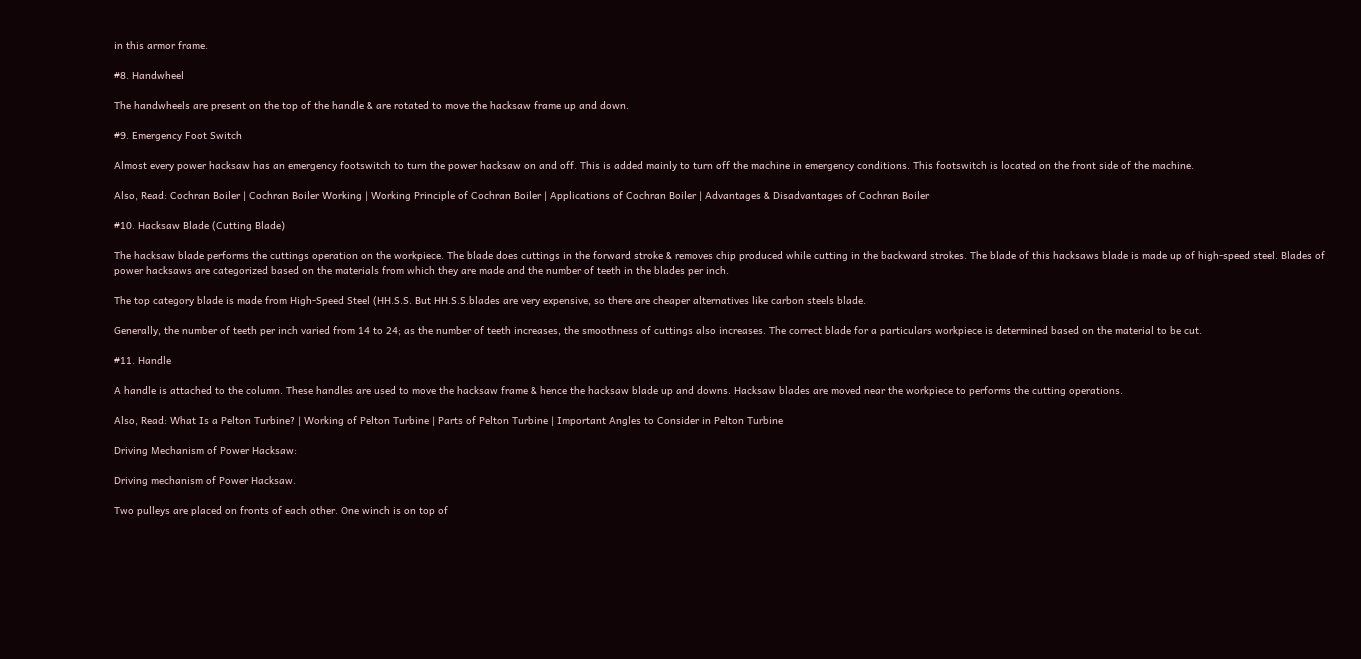in this armor frame.

#8. Handwheel

The handwheels are present on the top of the handle & are rotated to move the hacksaw frame up and down.

#9. Emergency Foot Switch

Almost every power hacksaw has an emergency footswitch to turn the power hacksaw on and off. This is added mainly to turn off the machine in emergency conditions. This footswitch is located on the front side of the machine.

Also, Read: Cochran Boiler | Cochran Boiler Working | Working Principle of Cochran Boiler | Applications of Cochran Boiler | Advantages & Disadvantages of Cochran Boiler

#10. Hacksaw Blade (Cutting Blade)

The hacksaw blade performs the cuttings operation on the workpiece. The blade does cuttings in the forward stroke & removes chip produced while cutting in the backward strokes. The blade of this hacksaws blade is made up of high-speed steel. Blades of power hacksaws are categorized based on the materials from which they are made and the number of teeth in the blades per inch.

The top category blade is made from High-Speed Steel (HH.S.S. But HH.S.S.blades are very expensive, so there are cheaper alternatives like carbon steels blade.

Generally, the number of teeth per inch varied from 14 to 24; as the number of teeth increases, the smoothness of cuttings also increases. The correct blade for a particulars workpiece is determined based on the material to be cut.

#11. Handle

A handle is attached to the column. These handles are used to move the hacksaw frame & hence the hacksaw blade up and downs. Hacksaw blades are moved near the workpiece to performs the cutting operations.

Also, Read: What Is a Pelton Turbine? | Working of Pelton Turbine | Parts of Pelton Turbine | Important Angles to Consider in Pelton Turbine

Driving Mechanism of Power Hacksaw:

Driving mechanism of Power Hacksaw.

Two pulleys are placed on fronts of each other. One winch is on top of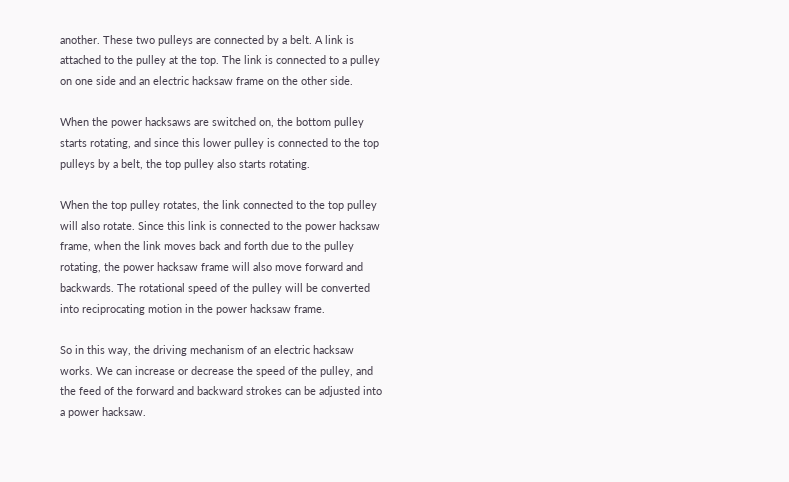another. These two pulleys are connected by a belt. A link is attached to the pulley at the top. The link is connected to a pulley on one side and an electric hacksaw frame on the other side.

When the power hacksaws are switched on, the bottom pulley starts rotating, and since this lower pulley is connected to the top pulleys by a belt, the top pulley also starts rotating.

When the top pulley rotates, the link connected to the top pulley will also rotate. Since this link is connected to the power hacksaw frame, when the link moves back and forth due to the pulley rotating, the power hacksaw frame will also move forward and backwards. The rotational speed of the pulley will be converted into reciprocating motion in the power hacksaw frame.

So in this way, the driving mechanism of an electric hacksaw works. We can increase or decrease the speed of the pulley, and the feed of the forward and backward strokes can be adjusted into a power hacksaw.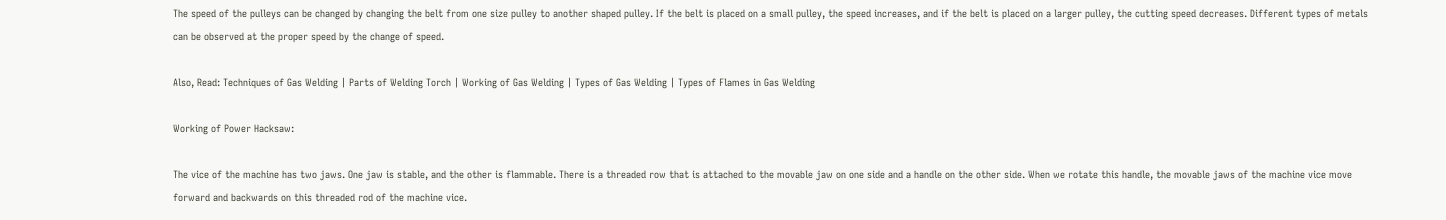The speed of the pulleys can be changed by changing the belt from one size pulley to another shaped pulley. If the belt is placed on a small pulley, the speed increases, and if the belt is placed on a larger pulley, the cutting speed decreases. Different types of metals can be observed at the proper speed by the change of speed.

Also, Read: Techniques of Gas Welding | Parts of Welding Torch | Working of Gas Welding | Types of Gas Welding | Types of Flames in Gas Welding

Working of Power Hacksaw:

The vice of the machine has two jaws. One jaw is stable, and the other is flammable. There is a threaded row that is attached to the movable jaw on one side and a handle on the other side. When we rotate this handle, the movable jaws of the machine vice move forward and backwards on this threaded rod of the machine vice.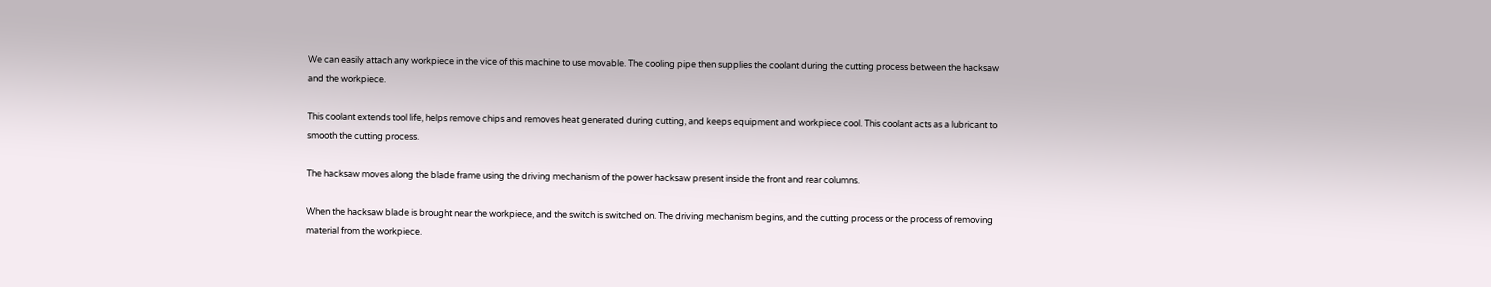We can easily attach any workpiece in the vice of this machine to use movable. The cooling pipe then supplies the coolant during the cutting process between the hacksaw and the workpiece.

This coolant extends tool life, helps remove chips and removes heat generated during cutting, and keeps equipment and workpiece cool. This coolant acts as a lubricant to smooth the cutting process.

The hacksaw moves along the blade frame using the driving mechanism of the power hacksaw present inside the front and rear columns.

When the hacksaw blade is brought near the workpiece, and the switch is switched on. The driving mechanism begins, and the cutting process or the process of removing material from the workpiece.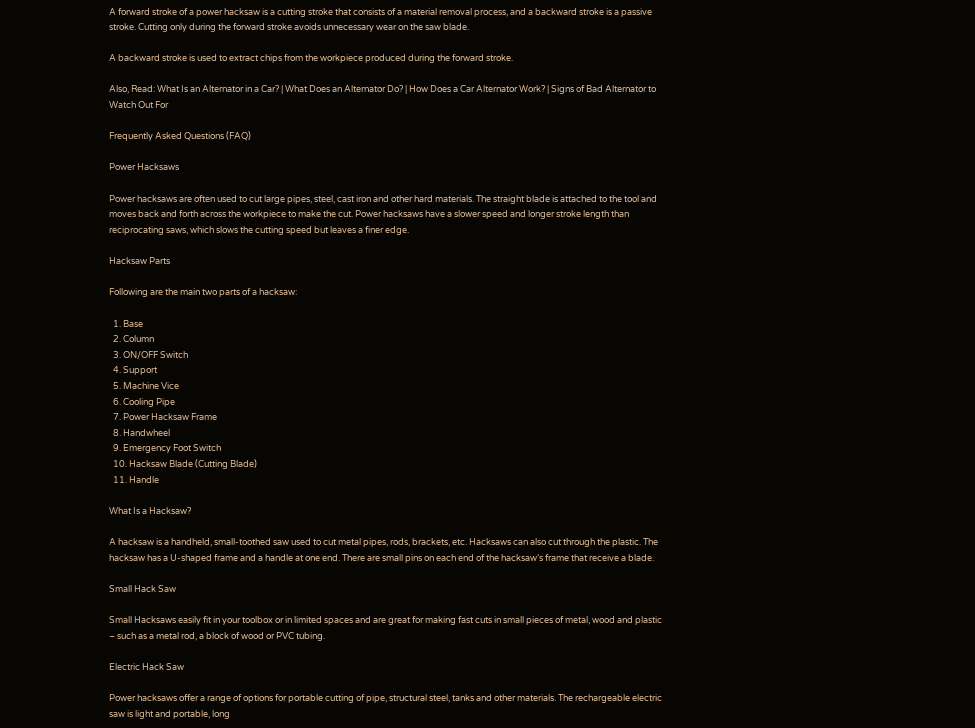A forward stroke of a power hacksaw is a cutting stroke that consists of a material removal process, and a backward stroke is a passive stroke. Cutting only during the forward stroke avoids unnecessary wear on the saw blade.

A backward stroke is used to extract chips from the workpiece produced during the forward stroke.

Also, Read: What Is an Alternator in a Car? | What Does an Alternator Do? | How Does a Car Alternator Work? | Signs of Bad Alternator to Watch Out For

Frequently Asked Questions (FAQ)

Power Hacksaws

Power hacksaws are often used to cut large pipes, steel, cast iron and other hard materials. The straight blade is attached to the tool and moves back and forth across the workpiece to make the cut. Power hacksaws have a slower speed and longer stroke length than reciprocating saws, which slows the cutting speed but leaves a finer edge.

Hacksaw Parts

Following are the main two parts of a hacksaw:

  1. Base
  2. Column
  3. ON/OFF Switch
  4. Support
  5. Machine Vice
  6. Cooling Pipe
  7. Power Hacksaw Frame
  8. Handwheel
  9. Emergency Foot Switch
  10. Hacksaw Blade (Cutting Blade)
  11. Handle

What Is a Hacksaw?

A hacksaw is a handheld, small-toothed saw used to cut metal pipes, rods, brackets, etc. Hacksaws can also cut through the plastic. The hacksaw has a U-shaped frame and a handle at one end. There are small pins on each end of the hacksaw’s frame that receive a blade.

Small Hack Saw

Small Hacksaws easily fit in your toolbox or in limited spaces and are great for making fast cuts in small pieces of metal, wood and plastic – such as a metal rod, a block of wood or PVC tubing.

Electric Hack Saw

Power hacksaws offer a range of options for portable cutting of pipe, structural steel, tanks and other materials. The rechargeable electric saw is light and portable, long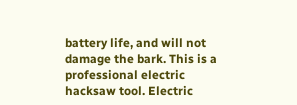battery life, and will not damage the bark. This is a professional electric hacksaw tool. Electric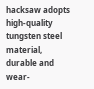hacksaw adopts high-quality tungsten steel material, durable and wear-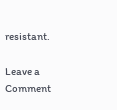resistant.

Leave a Comment